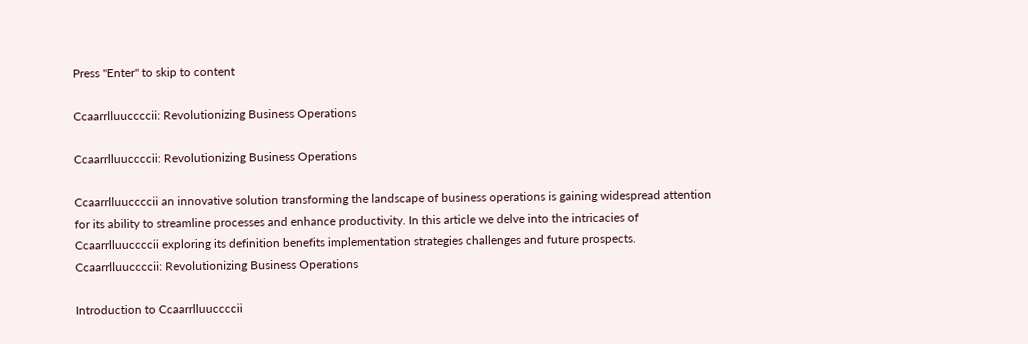Press "Enter" to skip to content

Ccaarrlluuccccii: Revolutionizing Business Operations

Ccaarrlluuccccii: Revolutionizing Business Operations

Ccaarrlluuccccii an innovative solution transforming the landscape of business operations is gaining widespread attention for its ability to streamline processes and enhance productivity. In this article we delve into the intricacies of Ccaarrlluuccccii exploring its definition benefits implementation strategies challenges and future prospects. Ccaarrlluuccccii: Revolutionizing Business Operations

Introduction to Ccaarrlluuccccii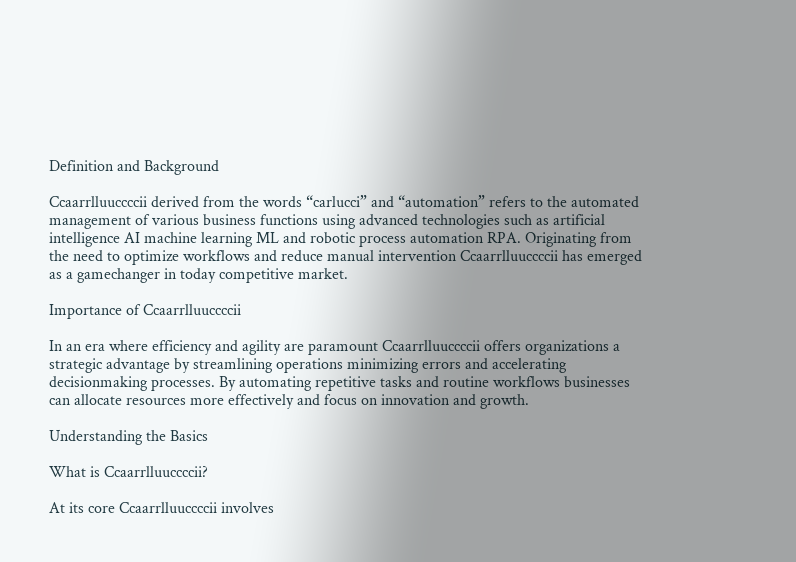Definition and Background

Ccaarrlluuccccii derived from the words “carlucci” and “automation” refers to the automated management of various business functions using advanced technologies such as artificial intelligence AI machine learning ML and robotic process automation RPA. Originating from the need to optimize workflows and reduce manual intervention Ccaarrlluuccccii has emerged as a gamechanger in today competitive market.

Importance of Ccaarrlluuccccii

In an era where efficiency and agility are paramount Ccaarrlluuccccii offers organizations a strategic advantage by streamlining operations minimizing errors and accelerating decisionmaking processes. By automating repetitive tasks and routine workflows businesses can allocate resources more effectively and focus on innovation and growth.

Understanding the Basics

What is Ccaarrlluuccccii?

At its core Ccaarrlluuccccii involves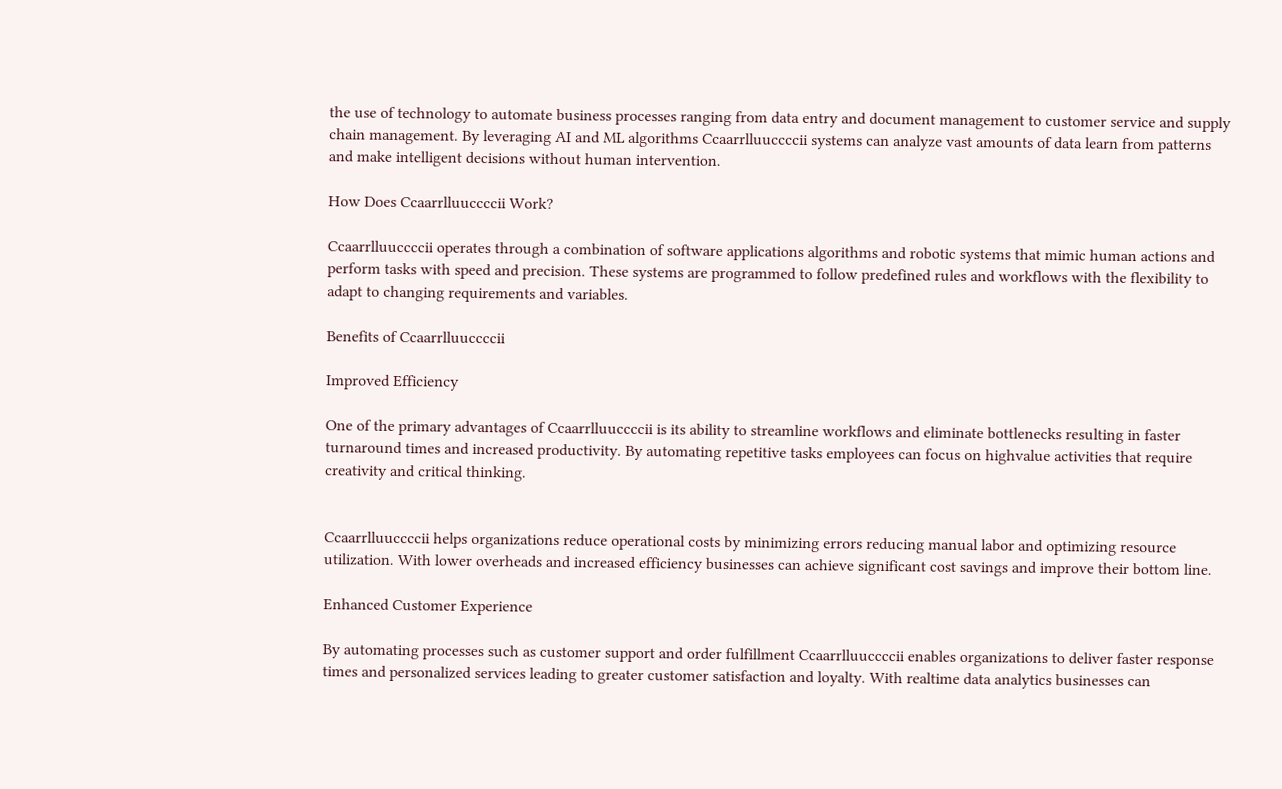the use of technology to automate business processes ranging from data entry and document management to customer service and supply chain management. By leveraging AI and ML algorithms Ccaarrlluuccccii systems can analyze vast amounts of data learn from patterns and make intelligent decisions without human intervention.

How Does Ccaarrlluuccccii Work?

Ccaarrlluuccccii operates through a combination of software applications algorithms and robotic systems that mimic human actions and perform tasks with speed and precision. These systems are programmed to follow predefined rules and workflows with the flexibility to adapt to changing requirements and variables.

Benefits of Ccaarrlluuccccii

Improved Efficiency

One of the primary advantages of Ccaarrlluuccccii is its ability to streamline workflows and eliminate bottlenecks resulting in faster turnaround times and increased productivity. By automating repetitive tasks employees can focus on highvalue activities that require creativity and critical thinking.


Ccaarrlluuccccii helps organizations reduce operational costs by minimizing errors reducing manual labor and optimizing resource utilization. With lower overheads and increased efficiency businesses can achieve significant cost savings and improve their bottom line.

Enhanced Customer Experience

By automating processes such as customer support and order fulfillment Ccaarrlluuccccii enables organizations to deliver faster response times and personalized services leading to greater customer satisfaction and loyalty. With realtime data analytics businesses can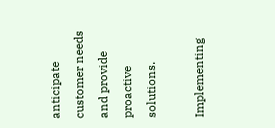anticipate customer needs and provide proactive solutions.

Implementing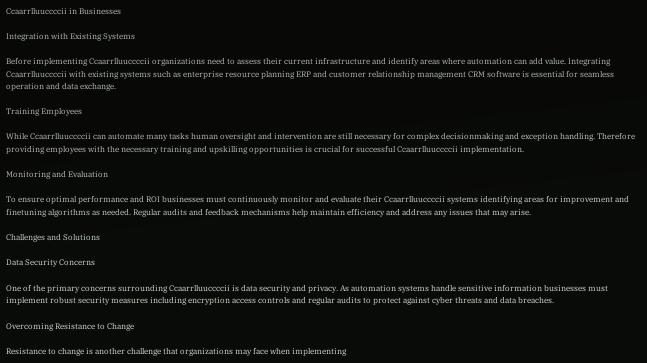Ccaarrlluuccccii in Businesses

Integration with Existing Systems

Before implementing Ccaarrlluuccccii organizations need to assess their current infrastructure and identify areas where automation can add value. Integrating Ccaarrlluuccccii with existing systems such as enterprise resource planning ERP and customer relationship management CRM software is essential for seamless operation and data exchange.

Training Employees

While Ccaarrlluuccccii can automate many tasks human oversight and intervention are still necessary for complex decisionmaking and exception handling. Therefore providing employees with the necessary training and upskilling opportunities is crucial for successful Ccaarrlluuccccii implementation.

Monitoring and Evaluation

To ensure optimal performance and ROI businesses must continuously monitor and evaluate their Ccaarrlluuccccii systems identifying areas for improvement and finetuning algorithms as needed. Regular audits and feedback mechanisms help maintain efficiency and address any issues that may arise.

Challenges and Solutions

Data Security Concerns

One of the primary concerns surrounding Ccaarrlluuccccii is data security and privacy. As automation systems handle sensitive information businesses must implement robust security measures including encryption access controls and regular audits to protect against cyber threats and data breaches.

Overcoming Resistance to Change

Resistance to change is another challenge that organizations may face when implementing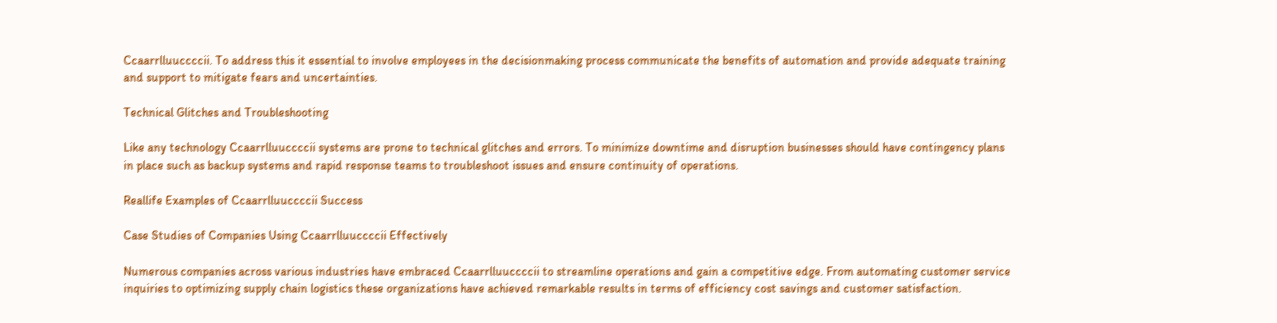Ccaarrlluuccccii. To address this it essential to involve employees in the decisionmaking process communicate the benefits of automation and provide adequate training and support to mitigate fears and uncertainties.

Technical Glitches and Troubleshooting

Like any technology Ccaarrlluuccccii systems are prone to technical glitches and errors. To minimize downtime and disruption businesses should have contingency plans in place such as backup systems and rapid response teams to troubleshoot issues and ensure continuity of operations.

Reallife Examples of Ccaarrlluuccccii Success

Case Studies of Companies Using Ccaarrlluuccccii Effectively

Numerous companies across various industries have embraced Ccaarrlluuccccii to streamline operations and gain a competitive edge. From automating customer service inquiries to optimizing supply chain logistics these organizations have achieved remarkable results in terms of efficiency cost savings and customer satisfaction.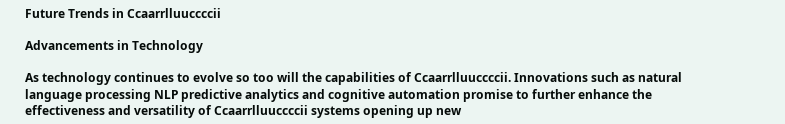Future Trends in Ccaarrlluuccccii

Advancements in Technology

As technology continues to evolve so too will the capabilities of Ccaarrlluuccccii. Innovations such as natural language processing NLP predictive analytics and cognitive automation promise to further enhance the effectiveness and versatility of Ccaarrlluuccccii systems opening up new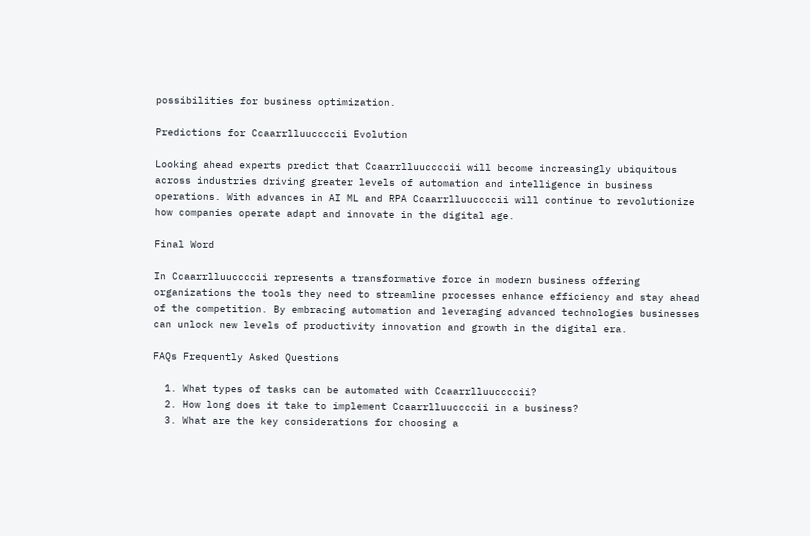possibilities for business optimization.

Predictions for Ccaarrlluuccccii Evolution

Looking ahead experts predict that Ccaarrlluuccccii will become increasingly ubiquitous across industries driving greater levels of automation and intelligence in business operations. With advances in AI ML and RPA Ccaarrlluuccccii will continue to revolutionize how companies operate adapt and innovate in the digital age.

Final Word

In Ccaarrlluuccccii represents a transformative force in modern business offering organizations the tools they need to streamline processes enhance efficiency and stay ahead of the competition. By embracing automation and leveraging advanced technologies businesses can unlock new levels of productivity innovation and growth in the digital era.

FAQs Frequently Asked Questions

  1. What types of tasks can be automated with Ccaarrlluuccccii?
  2. How long does it take to implement Ccaarrlluuccccii in a business?
  3. What are the key considerations for choosing a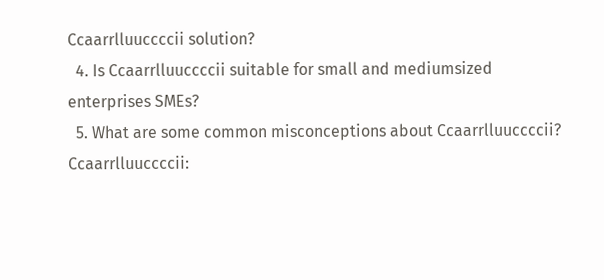Ccaarrlluuccccii solution?
  4. Is Ccaarrlluuccccii suitable for small and mediumsized enterprises SMEs?
  5. What are some common misconceptions about Ccaarrlluuccccii?
Ccaarrlluuccccii: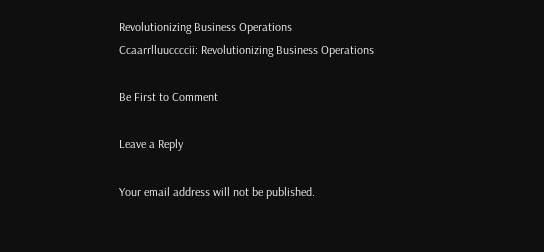Revolutionizing Business Operations
Ccaarrlluuccccii: Revolutionizing Business Operations

Be First to Comment

Leave a Reply

Your email address will not be published.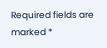Required fields are marked *